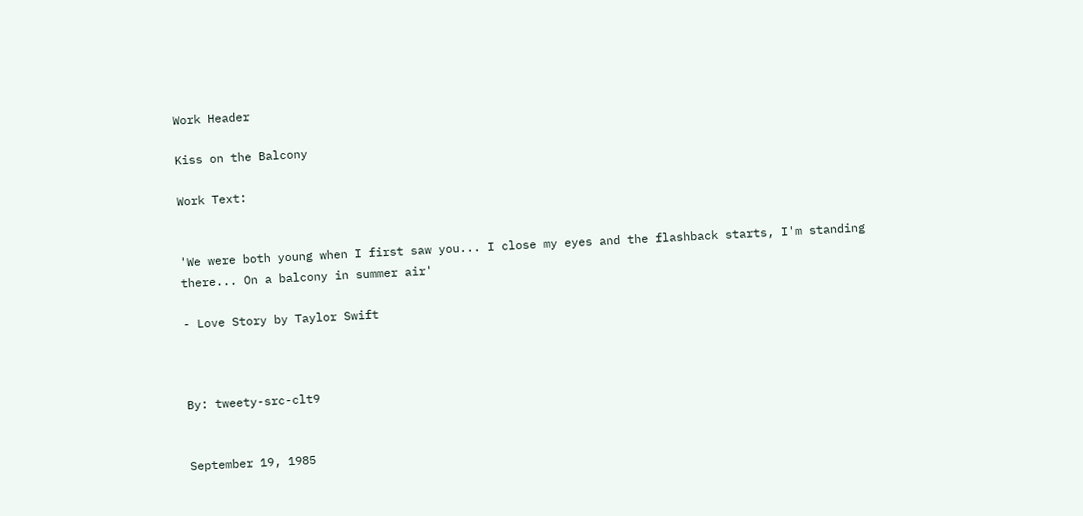Work Header

Kiss on the Balcony

Work Text:


'We were both young when I first saw you... I close my eyes and the flashback starts, I'm standing there... On a balcony in summer air'

- Love Story by Taylor Swift



By: tweety-src-clt9


September 19, 1985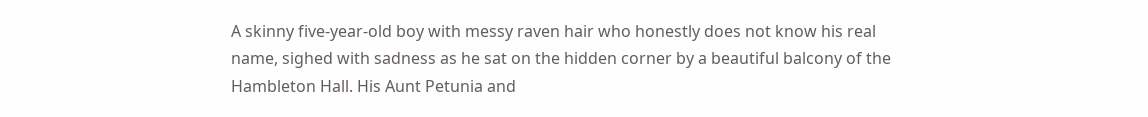A skinny five-year-old boy with messy raven hair who honestly does not know his real name, sighed with sadness as he sat on the hidden corner by a beautiful balcony of the Hambleton Hall. His Aunt Petunia and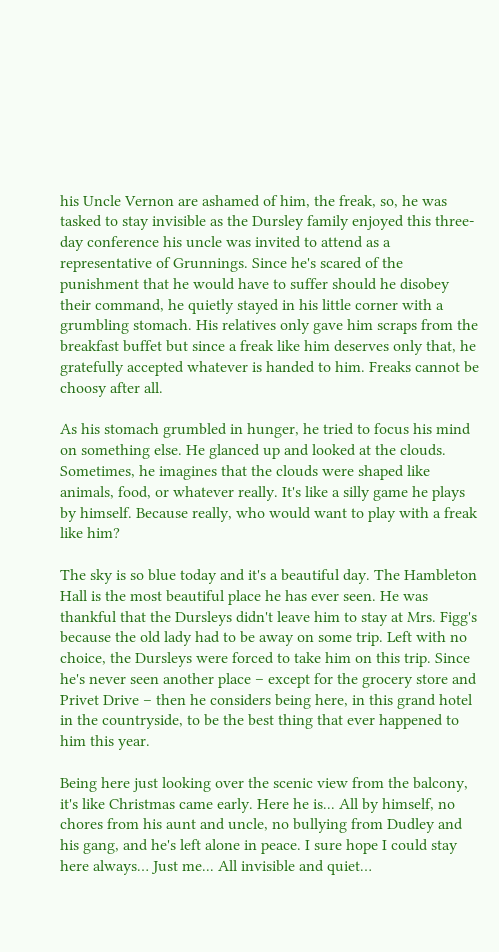his Uncle Vernon are ashamed of him, the freak, so, he was tasked to stay invisible as the Dursley family enjoyed this three-day conference his uncle was invited to attend as a representative of Grunnings. Since he's scared of the punishment that he would have to suffer should he disobey their command, he quietly stayed in his little corner with a grumbling stomach. His relatives only gave him scraps from the breakfast buffet but since a freak like him deserves only that, he gratefully accepted whatever is handed to him. Freaks cannot be choosy after all.

As his stomach grumbled in hunger, he tried to focus his mind on something else. He glanced up and looked at the clouds. Sometimes, he imagines that the clouds were shaped like animals, food, or whatever really. It's like a silly game he plays by himself. Because really, who would want to play with a freak like him?

The sky is so blue today and it's a beautiful day. The Hambleton Hall is the most beautiful place he has ever seen. He was thankful that the Dursleys didn't leave him to stay at Mrs. Figg's because the old lady had to be away on some trip. Left with no choice, the Dursleys were forced to take him on this trip. Since he's never seen another place – except for the grocery store and Privet Drive – then he considers being here, in this grand hotel in the countryside, to be the best thing that ever happened to him this year.

Being here just looking over the scenic view from the balcony, it's like Christmas came early. Here he is... All by himself, no chores from his aunt and uncle, no bullying from Dudley and his gang, and he's left alone in peace. I sure hope I could stay here always… Just me... All invisible and quiet…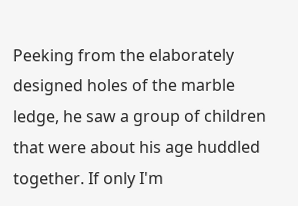Peeking from the elaborately designed holes of the marble ledge, he saw a group of children that were about his age huddled together. If only I'm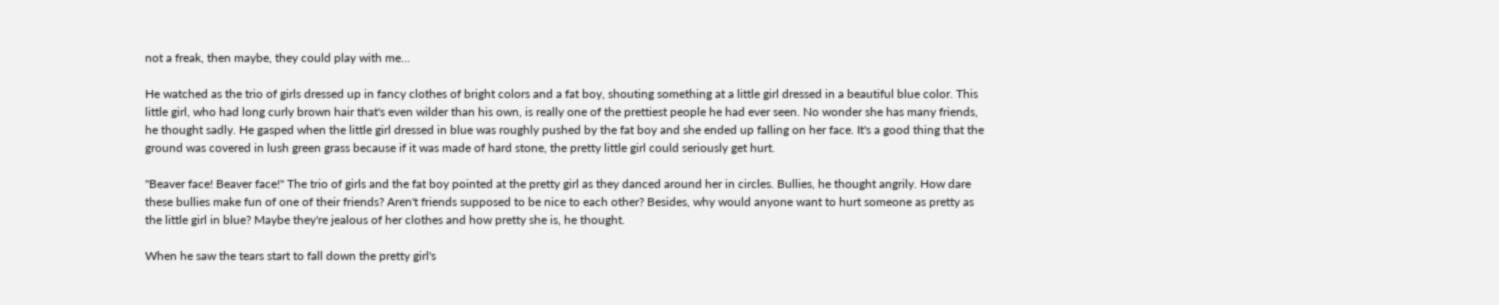not a freak, then maybe, they could play with me…

He watched as the trio of girls dressed up in fancy clothes of bright colors and a fat boy, shouting something at a little girl dressed in a beautiful blue color. This little girl, who had long curly brown hair that's even wilder than his own, is really one of the prettiest people he had ever seen. No wonder she has many friends, he thought sadly. He gasped when the little girl dressed in blue was roughly pushed by the fat boy and she ended up falling on her face. It's a good thing that the ground was covered in lush green grass because if it was made of hard stone, the pretty little girl could seriously get hurt.

"Beaver face! Beaver face!" The trio of girls and the fat boy pointed at the pretty girl as they danced around her in circles. Bullies, he thought angrily. How dare these bullies make fun of one of their friends? Aren't friends supposed to be nice to each other? Besides, why would anyone want to hurt someone as pretty as the little girl in blue? Maybe they're jealous of her clothes and how pretty she is, he thought.

When he saw the tears start to fall down the pretty girl's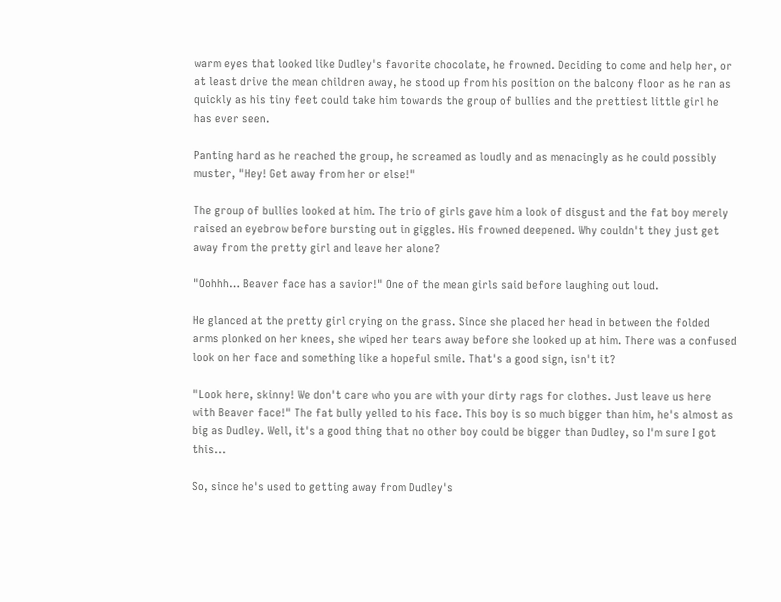warm eyes that looked like Dudley's favorite chocolate, he frowned. Deciding to come and help her, or at least drive the mean children away, he stood up from his position on the balcony floor as he ran as quickly as his tiny feet could take him towards the group of bullies and the prettiest little girl he has ever seen.

Panting hard as he reached the group, he screamed as loudly and as menacingly as he could possibly muster, "Hey! Get away from her or else!"

The group of bullies looked at him. The trio of girls gave him a look of disgust and the fat boy merely raised an eyebrow before bursting out in giggles. His frowned deepened. Why couldn't they just get away from the pretty girl and leave her alone?

"Oohhh… Beaver face has a savior!" One of the mean girls said before laughing out loud.

He glanced at the pretty girl crying on the grass. Since she placed her head in between the folded arms plonked on her knees, she wiped her tears away before she looked up at him. There was a confused look on her face and something like a hopeful smile. That's a good sign, isn't it?

"Look here, skinny! We don't care who you are with your dirty rags for clothes. Just leave us here with Beaver face!" The fat bully yelled to his face. This boy is so much bigger than him, he's almost as big as Dudley. Well, it's a good thing that no other boy could be bigger than Dudley, so I'm sure I got this...

So, since he's used to getting away from Dudley's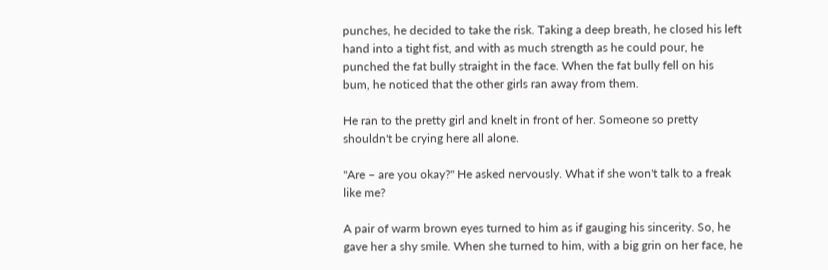punches, he decided to take the risk. Taking a deep breath, he closed his left hand into a tight fist, and with as much strength as he could pour, he punched the fat bully straight in the face. When the fat bully fell on his bum, he noticed that the other girls ran away from them.

He ran to the pretty girl and knelt in front of her. Someone so pretty shouldn't be crying here all alone.

"Are – are you okay?" He asked nervously. What if she won't talk to a freak like me?

A pair of warm brown eyes turned to him as if gauging his sincerity. So, he gave her a shy smile. When she turned to him, with a big grin on her face, he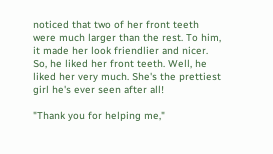noticed that two of her front teeth were much larger than the rest. To him, it made her look friendlier and nicer. So, he liked her front teeth. Well, he liked her very much. She's the prettiest girl he's ever seen after all!

"Thank you for helping me,"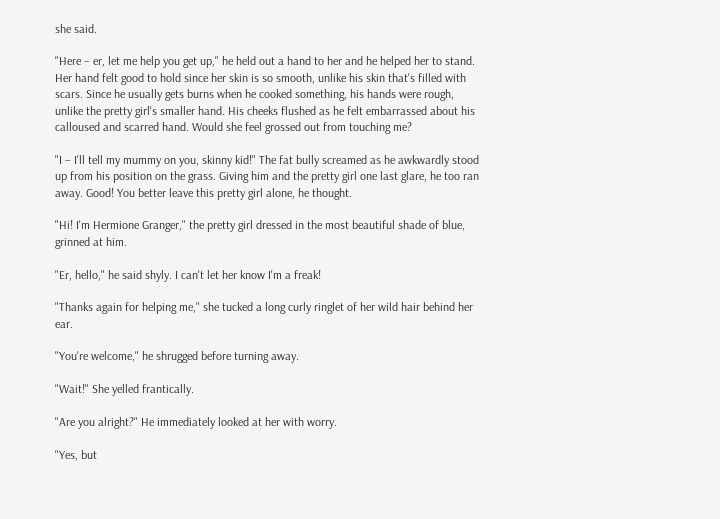she said.

"Here – er, let me help you get up," he held out a hand to her and he helped her to stand. Her hand felt good to hold since her skin is so smooth, unlike his skin that's filled with scars. Since he usually gets burns when he cooked something, his hands were rough, unlike the pretty girl's smaller hand. His cheeks flushed as he felt embarrassed about his calloused and scarred hand. Would she feel grossed out from touching me?

"I – I'll tell my mummy on you, skinny kid!" The fat bully screamed as he awkwardly stood up from his position on the grass. Giving him and the pretty girl one last glare, he too ran away. Good! You better leave this pretty girl alone, he thought.

"Hi! I'm Hermione Granger," the pretty girl dressed in the most beautiful shade of blue, grinned at him.

"Er, hello," he said shyly. I can't let her know I'm a freak!

"Thanks again for helping me," she tucked a long curly ringlet of her wild hair behind her ear.

"You're welcome," he shrugged before turning away.

"Wait!" She yelled frantically.

"Are you alright?" He immediately looked at her with worry.

"Yes, but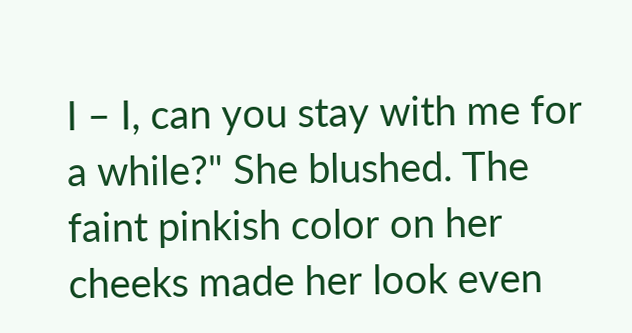I – I, can you stay with me for a while?" She blushed. The faint pinkish color on her cheeks made her look even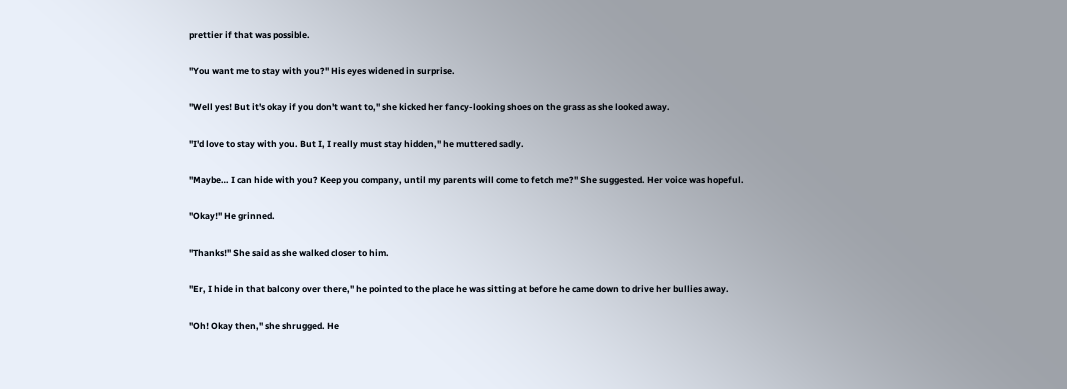prettier if that was possible.

"You want me to stay with you?" His eyes widened in surprise.

"Well yes! But it's okay if you don't want to," she kicked her fancy-looking shoes on the grass as she looked away.

"I'd love to stay with you. But I, I really must stay hidden," he muttered sadly.

"Maybe… I can hide with you? Keep you company, until my parents will come to fetch me?" She suggested. Her voice was hopeful.

"Okay!" He grinned.

"Thanks!" She said as she walked closer to him.

"Er, I hide in that balcony over there," he pointed to the place he was sitting at before he came down to drive her bullies away.

"Oh! Okay then," she shrugged. He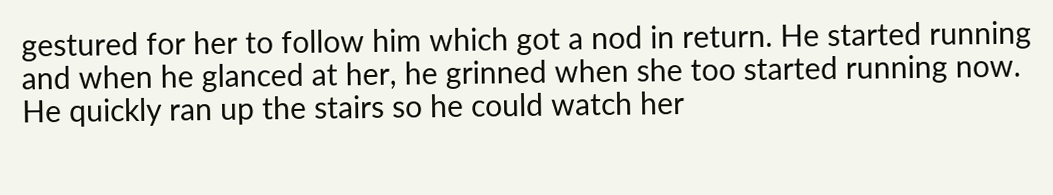gestured for her to follow him which got a nod in return. He started running and when he glanced at her, he grinned when she too started running now. He quickly ran up the stairs so he could watch her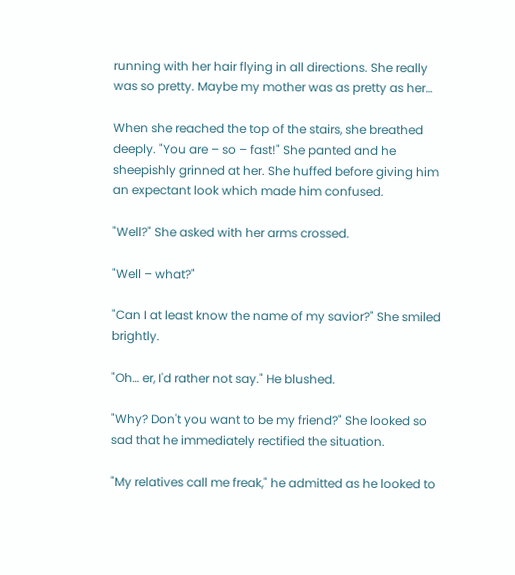running with her hair flying in all directions. She really was so pretty. Maybe my mother was as pretty as her…

When she reached the top of the stairs, she breathed deeply. "You are – so – fast!" She panted and he sheepishly grinned at her. She huffed before giving him an expectant look which made him confused.

"Well?" She asked with her arms crossed.

"Well – what?"

"Can I at least know the name of my savior?" She smiled brightly.

"Oh… er, I'd rather not say." He blushed.

"Why? Don't you want to be my friend?" She looked so sad that he immediately rectified the situation.

"My relatives call me freak," he admitted as he looked to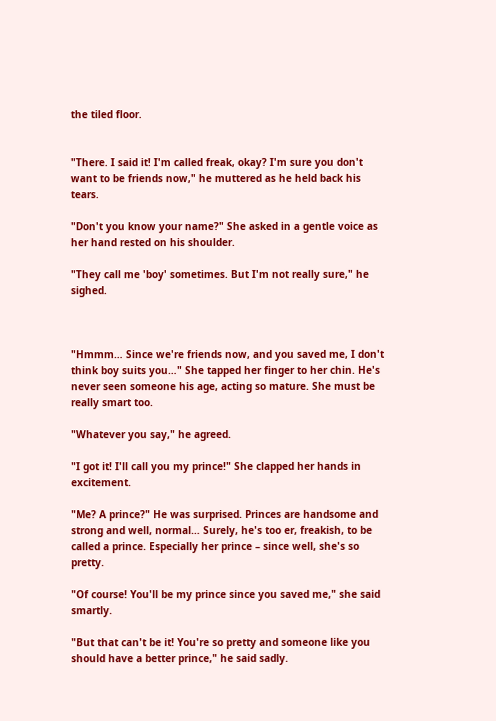the tiled floor.


"There. I said it! I'm called freak, okay? I'm sure you don't want to be friends now," he muttered as he held back his tears.

"Don't you know your name?" She asked in a gentle voice as her hand rested on his shoulder.

"They call me 'boy' sometimes. But I'm not really sure," he sighed.



"Hmmm… Since we're friends now, and you saved me, I don't think boy suits you…" She tapped her finger to her chin. He's never seen someone his age, acting so mature. She must be really smart too.

"Whatever you say," he agreed.

"I got it! I'll call you my prince!" She clapped her hands in excitement.

"Me? A prince?" He was surprised. Princes are handsome and strong and well, normal… Surely, he's too er, freakish, to be called a prince. Especially her prince – since well, she's so pretty.

"Of course! You'll be my prince since you saved me," she said smartly.

"But that can't be it! You're so pretty and someone like you should have a better prince," he said sadly.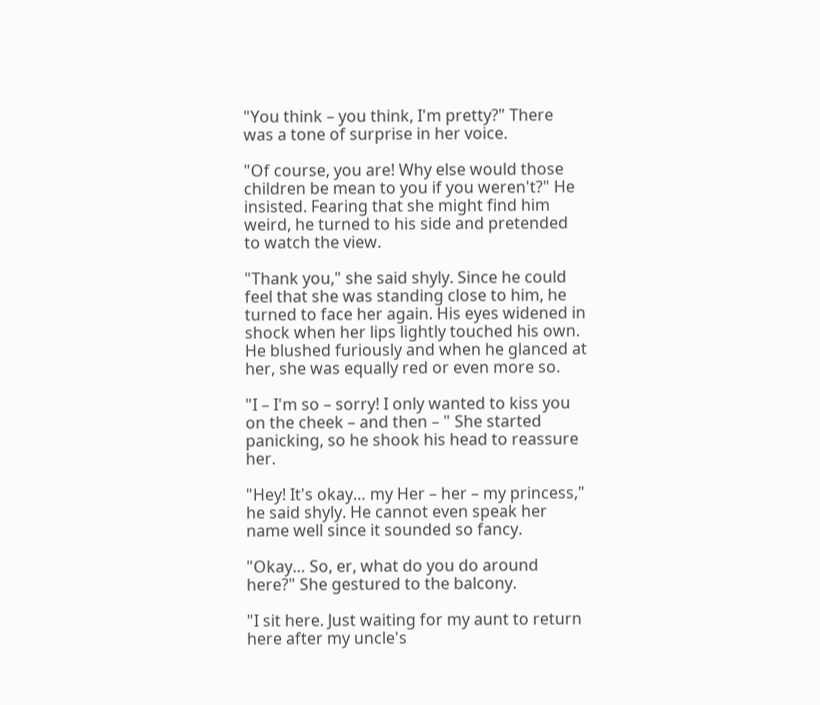"You think – you think, I'm pretty?" There was a tone of surprise in her voice.

"Of course, you are! Why else would those children be mean to you if you weren't?" He insisted. Fearing that she might find him weird, he turned to his side and pretended to watch the view.

"Thank you," she said shyly. Since he could feel that she was standing close to him, he turned to face her again. His eyes widened in shock when her lips lightly touched his own. He blushed furiously and when he glanced at her, she was equally red or even more so.

"I – I'm so – sorry! I only wanted to kiss you on the cheek – and then – " She started panicking, so he shook his head to reassure her.

"Hey! It's okay… my Her – her – my princess," he said shyly. He cannot even speak her name well since it sounded so fancy.

"Okay… So, er, what do you do around here?" She gestured to the balcony.

"I sit here. Just waiting for my aunt to return here after my uncle's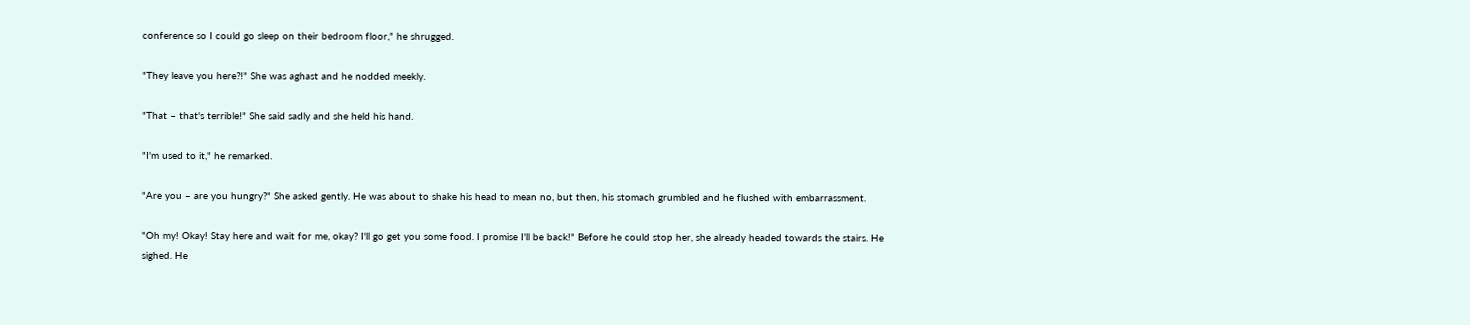conference so I could go sleep on their bedroom floor," he shrugged.

"They leave you here?!" She was aghast and he nodded meekly.

"That – that's terrible!" She said sadly and she held his hand.

"I'm used to it," he remarked.

"Are you – are you hungry?" She asked gently. He was about to shake his head to mean no, but then, his stomach grumbled and he flushed with embarrassment.

"Oh my! Okay! Stay here and wait for me, okay? I'll go get you some food. I promise I'll be back!" Before he could stop her, she already headed towards the stairs. He sighed. He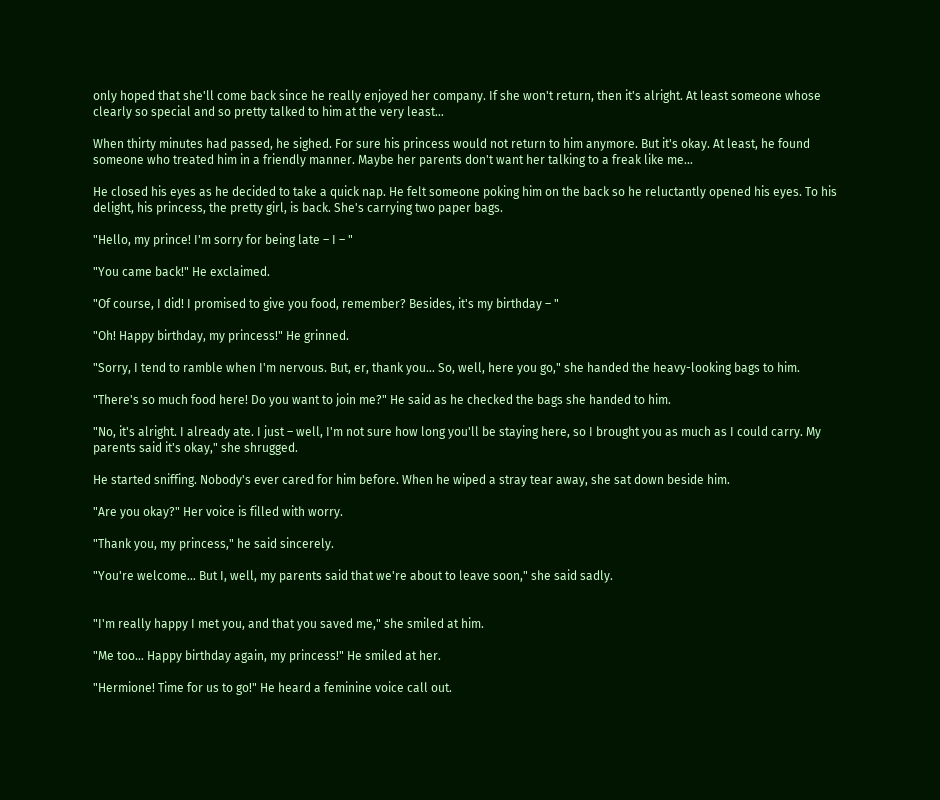only hoped that she'll come back since he really enjoyed her company. If she won't return, then it's alright. At least someone whose clearly so special and so pretty talked to him at the very least…

When thirty minutes had passed, he sighed. For sure his princess would not return to him anymore. But it's okay. At least, he found someone who treated him in a friendly manner. Maybe her parents don't want her talking to a freak like me…

He closed his eyes as he decided to take a quick nap. He felt someone poking him on the back so he reluctantly opened his eyes. To his delight, his princess, the pretty girl, is back. She's carrying two paper bags.

"Hello, my prince! I'm sorry for being late – I – "

"You came back!" He exclaimed.

"Of course, I did! I promised to give you food, remember? Besides, it's my birthday – "

"Oh! Happy birthday, my princess!" He grinned.

"Sorry, I tend to ramble when I'm nervous. But, er, thank you… So, well, here you go," she handed the heavy-looking bags to him.

"There's so much food here! Do you want to join me?" He said as he checked the bags she handed to him.

"No, it's alright. I already ate. I just – well, I'm not sure how long you'll be staying here, so I brought you as much as I could carry. My parents said it's okay," she shrugged.

He started sniffing. Nobody's ever cared for him before. When he wiped a stray tear away, she sat down beside him.

"Are you okay?" Her voice is filled with worry.

"Thank you, my princess," he said sincerely.

"You're welcome… But I, well, my parents said that we're about to leave soon," she said sadly.


"I'm really happy I met you, and that you saved me," she smiled at him.

"Me too… Happy birthday again, my princess!" He smiled at her.

"Hermione! Time for us to go!" He heard a feminine voice call out.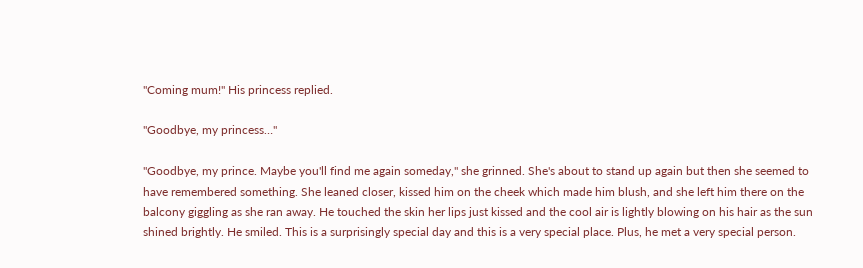"Coming mum!" His princess replied.

"Goodbye, my princess…"

"Goodbye, my prince. Maybe you'll find me again someday," she grinned. She's about to stand up again but then she seemed to have remembered something. She leaned closer, kissed him on the cheek which made him blush, and she left him there on the balcony giggling as she ran away. He touched the skin her lips just kissed and the cool air is lightly blowing on his hair as the sun shined brightly. He smiled. This is a surprisingly special day and this is a very special place. Plus, he met a very special person.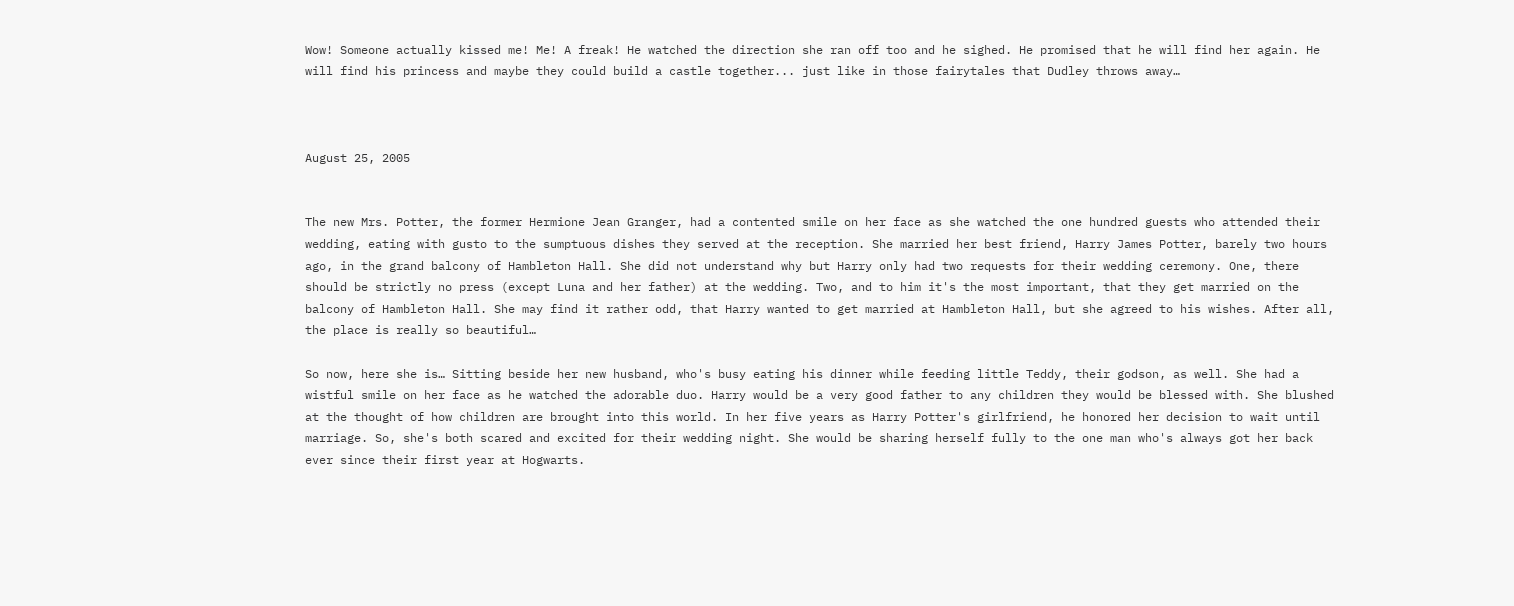Wow! Someone actually kissed me! Me! A freak! He watched the direction she ran off too and he sighed. He promised that he will find her again. He will find his princess and maybe they could build a castle together... just like in those fairytales that Dudley throws away…



August 25, 2005


The new Mrs. Potter, the former Hermione Jean Granger, had a contented smile on her face as she watched the one hundred guests who attended their wedding, eating with gusto to the sumptuous dishes they served at the reception. She married her best friend, Harry James Potter, barely two hours ago, in the grand balcony of Hambleton Hall. She did not understand why but Harry only had two requests for their wedding ceremony. One, there should be strictly no press (except Luna and her father) at the wedding. Two, and to him it's the most important, that they get married on the balcony of Hambleton Hall. She may find it rather odd, that Harry wanted to get married at Hambleton Hall, but she agreed to his wishes. After all, the place is really so beautiful…

So now, here she is… Sitting beside her new husband, who's busy eating his dinner while feeding little Teddy, their godson, as well. She had a wistful smile on her face as he watched the adorable duo. Harry would be a very good father to any children they would be blessed with. She blushed at the thought of how children are brought into this world. In her five years as Harry Potter's girlfriend, he honored her decision to wait until marriage. So, she's both scared and excited for their wedding night. She would be sharing herself fully to the one man who's always got her back ever since their first year at Hogwarts.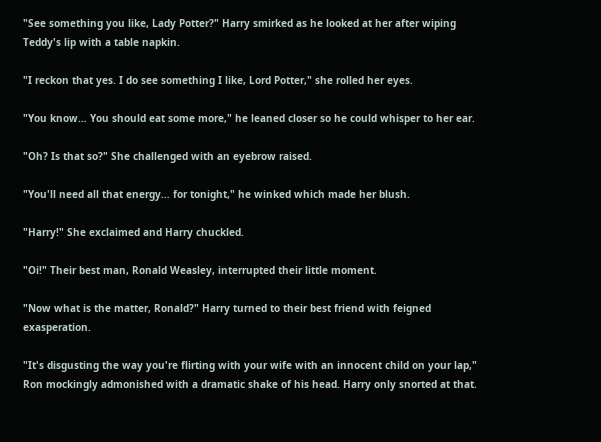"See something you like, Lady Potter?" Harry smirked as he looked at her after wiping Teddy's lip with a table napkin.

"I reckon that yes. I do see something I like, Lord Potter," she rolled her eyes.

"You know… You should eat some more," he leaned closer so he could whisper to her ear.

"Oh? Is that so?" She challenged with an eyebrow raised.

"You'll need all that energy… for tonight," he winked which made her blush.

"Harry!" She exclaimed and Harry chuckled.

"Oi!" Their best man, Ronald Weasley, interrupted their little moment.

"Now what is the matter, Ronald?" Harry turned to their best friend with feigned exasperation.

"It's disgusting the way you're flirting with your wife with an innocent child on your lap," Ron mockingly admonished with a dramatic shake of his head. Harry only snorted at that.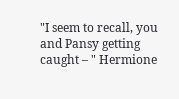"I seem to recall, you and Pansy getting caught – " Hermione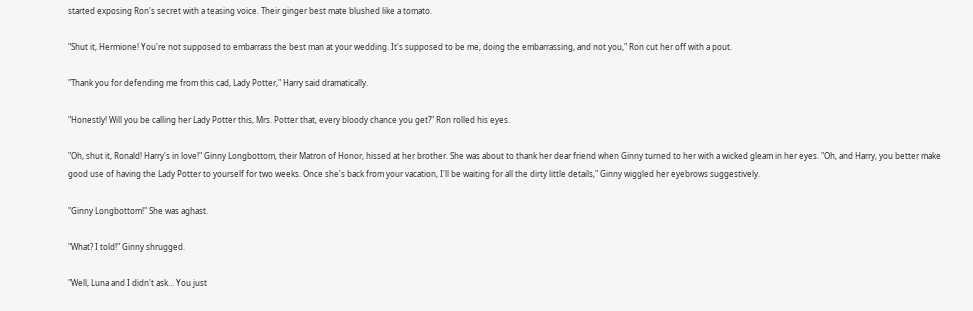started exposing Ron's secret with a teasing voice. Their ginger best mate blushed like a tomato.

"Shut it, Hermione! You're not supposed to embarrass the best man at your wedding. It's supposed to be me, doing the embarrassing, and not you," Ron cut her off with a pout.

"Thank you for defending me from this cad, Lady Potter," Harry said dramatically.

"Honestly! Will you be calling her Lady Potter this, Mrs. Potter that, every bloody chance you get?" Ron rolled his eyes.

"Oh, shut it, Ronald! Harry's in love!" Ginny Longbottom, their Matron of Honor, hissed at her brother. She was about to thank her dear friend when Ginny turned to her with a wicked gleam in her eyes. "Oh, and Harry, you better make good use of having the Lady Potter to yourself for two weeks. Once she's back from your vacation, I'll be waiting for all the dirty little details," Ginny wiggled her eyebrows suggestively.

"Ginny Longbottom!" She was aghast.

"What? I told!" Ginny shrugged.

"Well, Luna and I didn't ask… You just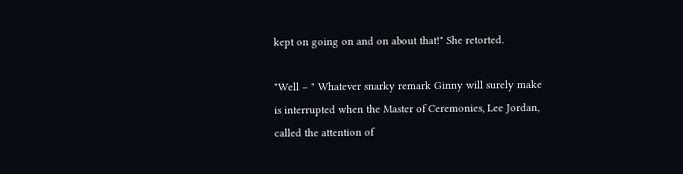kept on going on and on about that!" She retorted.

"Well – " Whatever snarky remark Ginny will surely make is interrupted when the Master of Ceremonies, Lee Jordan, called the attention of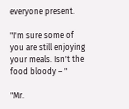everyone present.

"I'm sure some of you are still enjoying your meals. Isn't the food bloody – "

"Mr.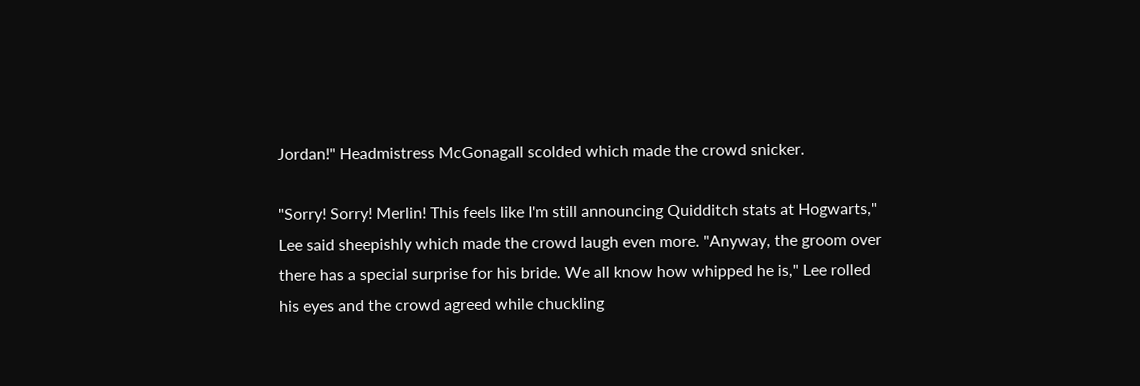Jordan!" Headmistress McGonagall scolded which made the crowd snicker.

"Sorry! Sorry! Merlin! This feels like I'm still announcing Quidditch stats at Hogwarts," Lee said sheepishly which made the crowd laugh even more. "Anyway, the groom over there has a special surprise for his bride. We all know how whipped he is," Lee rolled his eyes and the crowd agreed while chuckling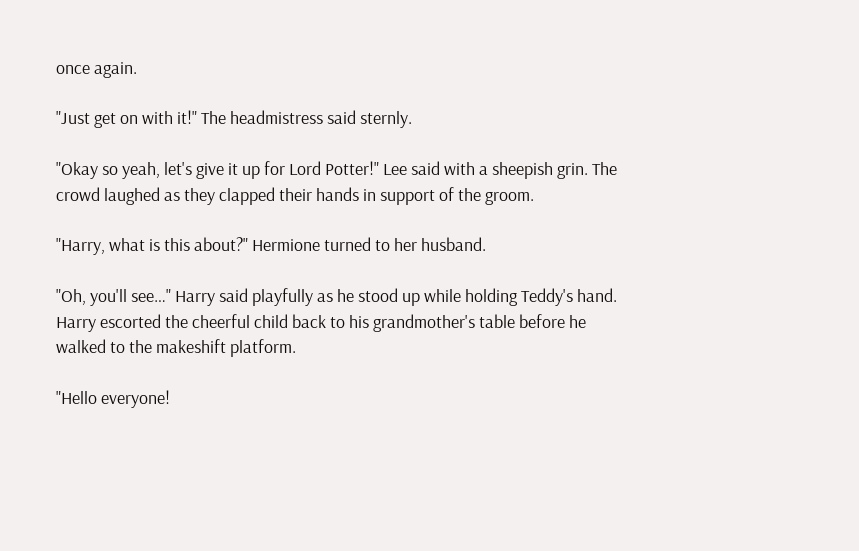once again.

"Just get on with it!" The headmistress said sternly.

"Okay so yeah, let's give it up for Lord Potter!" Lee said with a sheepish grin. The crowd laughed as they clapped their hands in support of the groom.

"Harry, what is this about?" Hermione turned to her husband.

"Oh, you'll see…" Harry said playfully as he stood up while holding Teddy's hand. Harry escorted the cheerful child back to his grandmother's table before he walked to the makeshift platform.

"Hello everyone!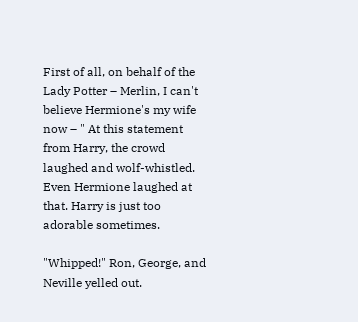First of all, on behalf of the Lady Potter – Merlin, I can't believe Hermione's my wife now – " At this statement from Harry, the crowd laughed and wolf-whistled. Even Hermione laughed at that. Harry is just too adorable sometimes.

"Whipped!" Ron, George, and Neville yelled out.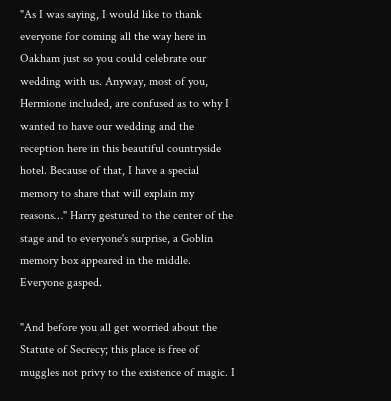"As I was saying, I would like to thank everyone for coming all the way here in Oakham just so you could celebrate our wedding with us. Anyway, most of you, Hermione included, are confused as to why I wanted to have our wedding and the reception here in this beautiful countryside hotel. Because of that, I have a special memory to share that will explain my reasons…" Harry gestured to the center of the stage and to everyone's surprise, a Goblin memory box appeared in the middle. Everyone gasped.

"And before you all get worried about the Statute of Secrecy; this place is free of muggles not privy to the existence of magic. I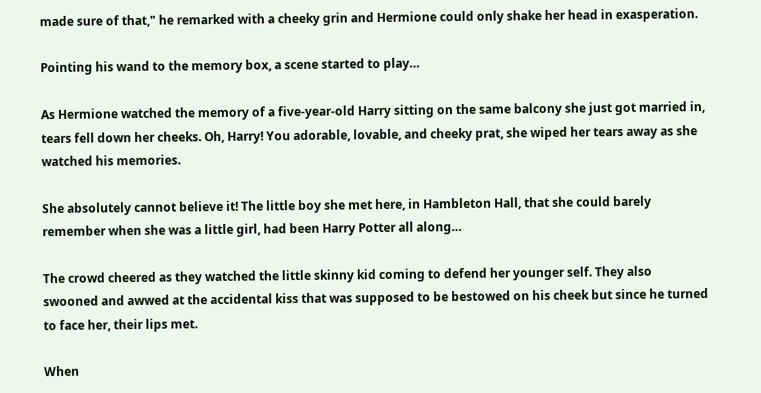made sure of that," he remarked with a cheeky grin and Hermione could only shake her head in exasperation.

Pointing his wand to the memory box, a scene started to play…

As Hermione watched the memory of a five-year-old Harry sitting on the same balcony she just got married in, tears fell down her cheeks. Oh, Harry! You adorable, lovable, and cheeky prat, she wiped her tears away as she watched his memories.

She absolutely cannot believe it! The little boy she met here, in Hambleton Hall, that she could barely remember when she was a little girl, had been Harry Potter all along…

The crowd cheered as they watched the little skinny kid coming to defend her younger self. They also swooned and awwed at the accidental kiss that was supposed to be bestowed on his cheek but since he turned to face her, their lips met.

When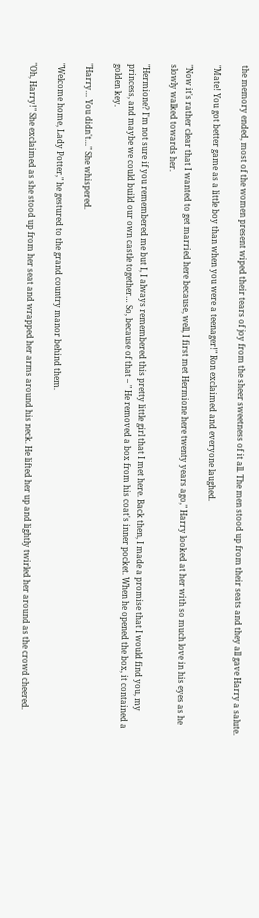the memory ended, most of the women present wiped their tears of joy from the sheer sweetness of it all. The men stood up from their seats and they all gave Harry a salute.

"Mate! You got better game as a little boy than when you were a teenager!" Ron exclaimed and everyone laughed.

"Now it's rather clear that I wanted to get married here because, well, I first met Hermione here twenty years ago," Harry looked at her with so much love in his eyes as he slowly walked towards her.

"Hermione? I'm not sure if you remembered me but I, I always remembered this pretty little girl that I met here. Back then, I made a promise that I would find you, my princess, and maybe we could build our own castle together… So, because of that – " He removed a box from his coat's inner pocket. When he opened the box, it contained a golden key.

"Harry… You didn't…" She whispered.

"Welcome home, Lady Potter," he gestured to the grand country manor behind them.

"Oh, Harry!" She exclaimed as she stood up from her seat and wrapped her arms around his neck. He lifted her up and lightly twirled her around as the crowd cheered.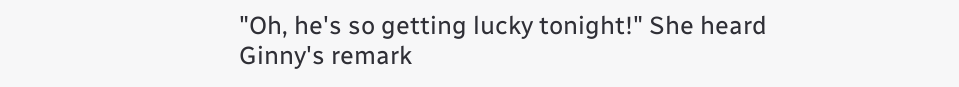"Oh, he's so getting lucky tonight!" She heard Ginny's remark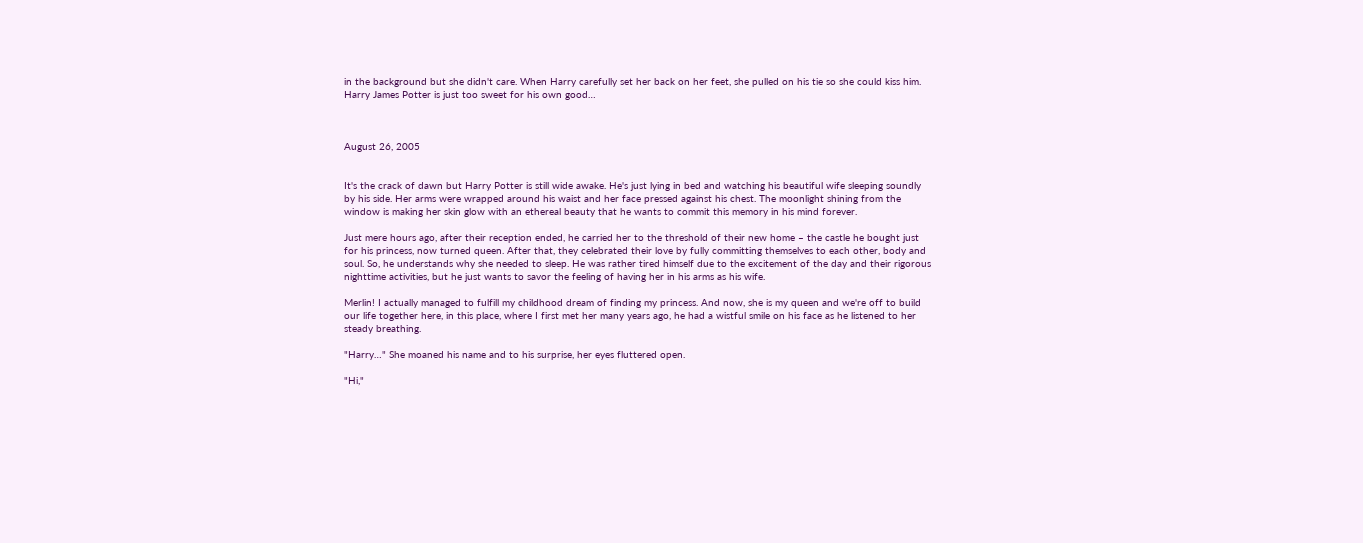in the background but she didn't care. When Harry carefully set her back on her feet, she pulled on his tie so she could kiss him. Harry James Potter is just too sweet for his own good…



August 26, 2005


It's the crack of dawn but Harry Potter is still wide awake. He's just lying in bed and watching his beautiful wife sleeping soundly by his side. Her arms were wrapped around his waist and her face pressed against his chest. The moonlight shining from the window is making her skin glow with an ethereal beauty that he wants to commit this memory in his mind forever.

Just mere hours ago, after their reception ended, he carried her to the threshold of their new home – the castle he bought just for his princess, now turned queen. After that, they celebrated their love by fully committing themselves to each other, body and soul. So, he understands why she needed to sleep. He was rather tired himself due to the excitement of the day and their rigorous nighttime activities, but he just wants to savor the feeling of having her in his arms as his wife.

Merlin! I actually managed to fulfill my childhood dream of finding my princess. And now, she is my queen and we're off to build our life together here, in this place, where I first met her many years ago, he had a wistful smile on his face as he listened to her steady breathing.

"Harry…" She moaned his name and to his surprise, her eyes fluttered open.

"Hi,"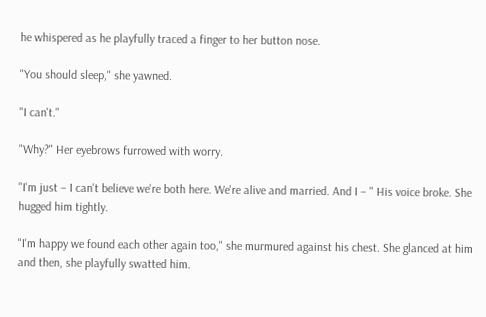he whispered as he playfully traced a finger to her button nose.

"You should sleep," she yawned.

"I can't."

"Why?" Her eyebrows furrowed with worry.

"I'm just – I can't believe we're both here. We're alive and married. And I – " His voice broke. She hugged him tightly.

"I'm happy we found each other again too," she murmured against his chest. She glanced at him and then, she playfully swatted him.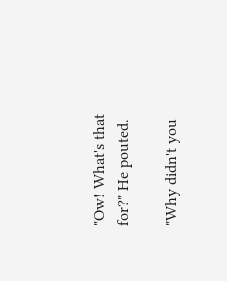"Ow! What's that for?" He pouted.

"Why didn't you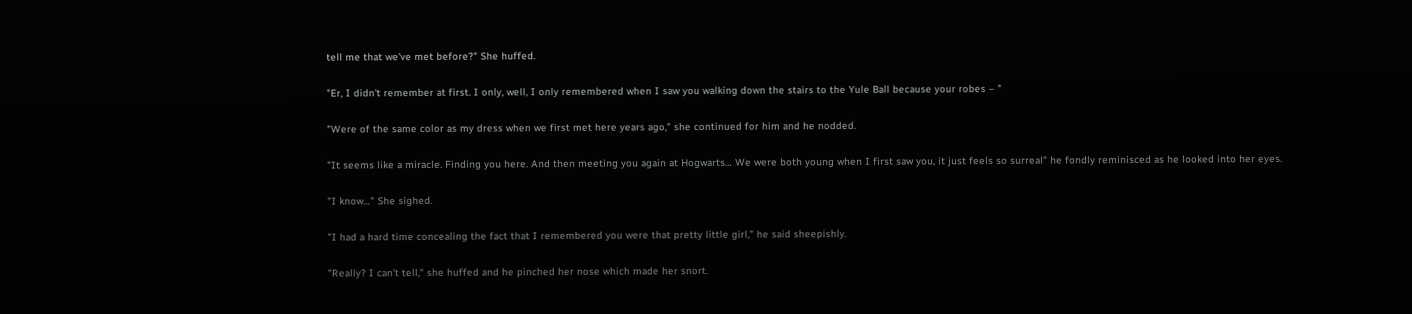tell me that we've met before?" She huffed.

"Er, I didn't remember at first. I only, well, I only remembered when I saw you walking down the stairs to the Yule Ball because your robes – "

"Were of the same color as my dress when we first met here years ago," she continued for him and he nodded.

"It seems like a miracle. Finding you here. And then meeting you again at Hogwarts… We were both young when I first saw you, it just feels so surreal" he fondly reminisced as he looked into her eyes.

"I know…" She sighed.

"I had a hard time concealing the fact that I remembered you were that pretty little girl," he said sheepishly.

"Really? I can't tell," she huffed and he pinched her nose which made her snort.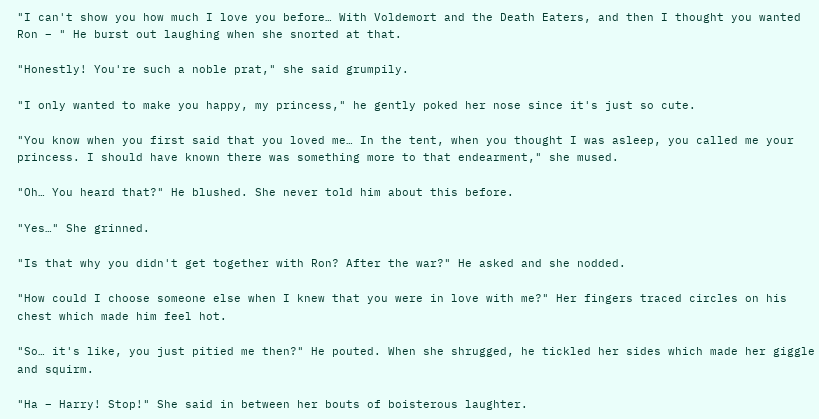"I can't show you how much I love you before… With Voldemort and the Death Eaters, and then I thought you wanted Ron – " He burst out laughing when she snorted at that.

"Honestly! You're such a noble prat," she said grumpily.

"I only wanted to make you happy, my princess," he gently poked her nose since it's just so cute.

"You know when you first said that you loved me… In the tent, when you thought I was asleep, you called me your princess. I should have known there was something more to that endearment," she mused.

"Oh… You heard that?" He blushed. She never told him about this before.

"Yes…" She grinned.

"Is that why you didn't get together with Ron? After the war?" He asked and she nodded.

"How could I choose someone else when I knew that you were in love with me?" Her fingers traced circles on his chest which made him feel hot.

"So… it's like, you just pitied me then?" He pouted. When she shrugged, he tickled her sides which made her giggle and squirm.

"Ha – Harry! Stop!" She said in between her bouts of boisterous laughter.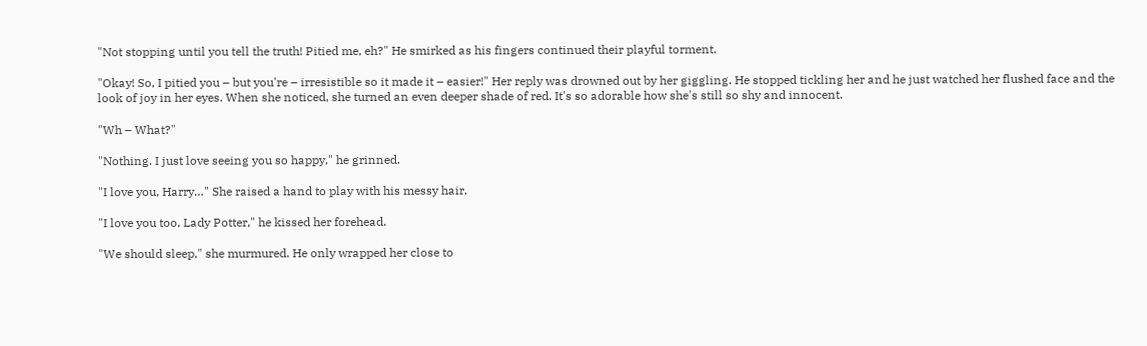"Not stopping until you tell the truth! Pitied me, eh?" He smirked as his fingers continued their playful torment.

"Okay! So, I pitied you – but you're – irresistible so it made it – easier!" Her reply was drowned out by her giggling. He stopped tickling her and he just watched her flushed face and the look of joy in her eyes. When she noticed, she turned an even deeper shade of red. It's so adorable how she's still so shy and innocent.

"Wh – What?"

"Nothing. I just love seeing you so happy," he grinned.

"I love you, Harry…" She raised a hand to play with his messy hair.

"I love you too, Lady Potter," he kissed her forehead.

"We should sleep," she murmured. He only wrapped her close to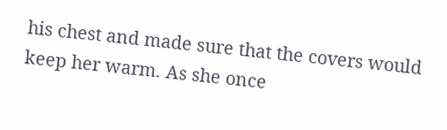his chest and made sure that the covers would keep her warm. As she once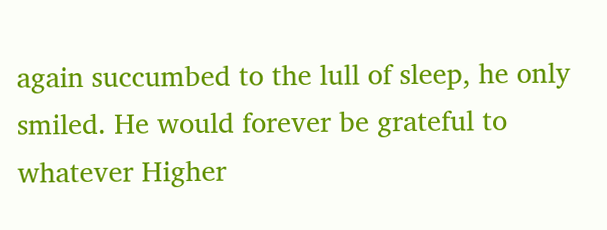again succumbed to the lull of sleep, he only smiled. He would forever be grateful to whatever Higher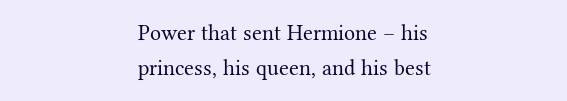Power that sent Hermione – his princess, his queen, and his best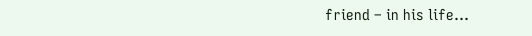friend – in his life…